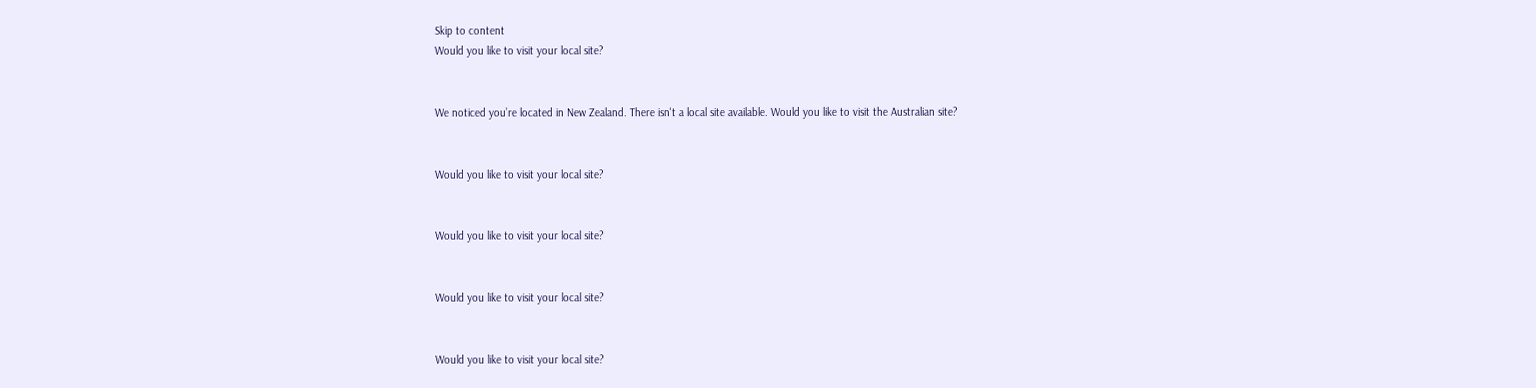Skip to content
Would you like to visit your local site?


We noticed you’re located in New Zealand. There isn't a local site available. Would you like to visit the Australian site?


Would you like to visit your local site?


Would you like to visit your local site?


Would you like to visit your local site?


Would you like to visit your local site?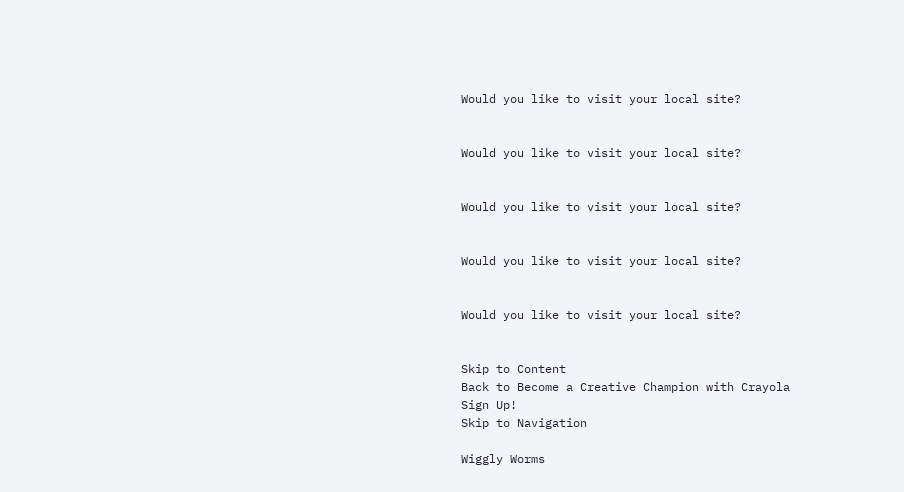Would you like to visit your local site?


Would you like to visit your local site?


Would you like to visit your local site?


Would you like to visit your local site?


Would you like to visit your local site?


Skip to Content
Back to Become a Creative Champion with Crayola
Sign Up!
Skip to Navigation

Wiggly Worms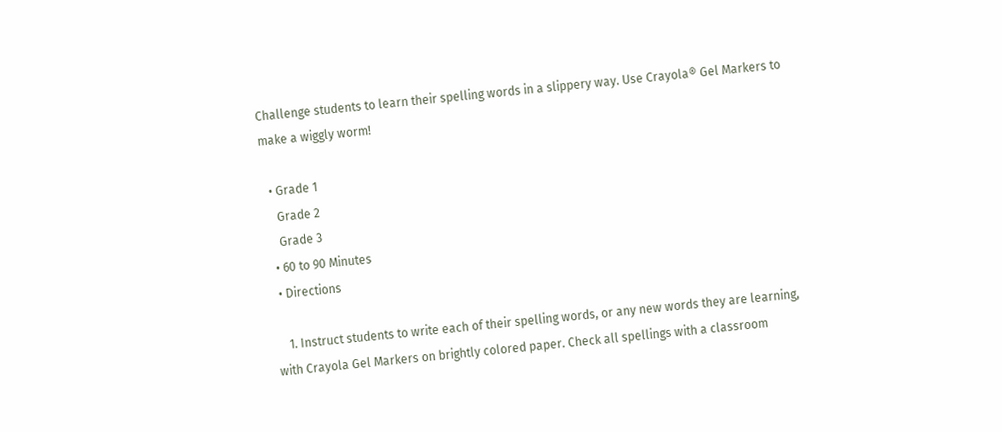Challenge students to learn their spelling words in a slippery way. Use Crayola® Gel Markers to make a wiggly worm!

  • Grade 1
    Grade 2
    Grade 3
  • 60 to 90 Minutes
  • Directions

    1. Instruct students to write each of their spelling words, or any new words they are learning, with Crayola Gel Markers on brightly colored paper. Check all spellings with a classroom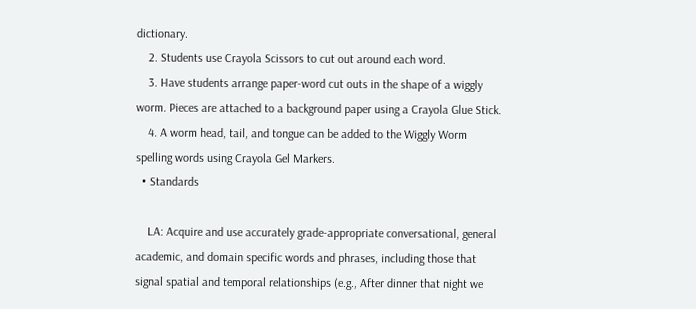dictionary.
    2. Students use Crayola Scissors to cut out around each word.
    3. Have students arrange paper-word cut outs in the shape of a wiggly worm. Pieces are attached to a background paper using a Crayola Glue Stick.
    4. A worm head, tail, and tongue can be added to the Wiggly Worm spelling words using Crayola Gel Markers.
  • Standards

    LA: Acquire and use accurately grade-appropriate conversational, general academic, and domain specific words and phrases, including those that signal spatial and temporal relationships (e.g., After dinner that night we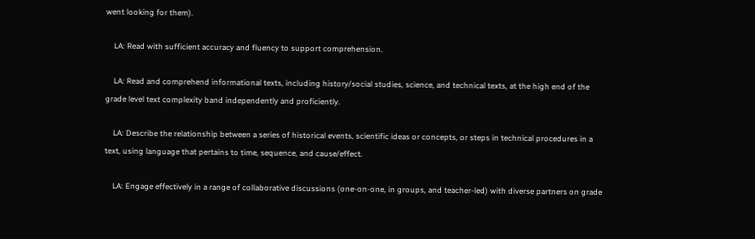went looking for them).

    LA: Read with sufficient accuracy and fluency to support comprehension.

    LA: Read and comprehend informational texts, including history/social studies, science, and technical texts, at the high end of the grade level text complexity band independently and proficiently.

    LA: Describe the relationship between a series of historical events, scientific ideas or concepts, or steps in technical procedures in a text, using language that pertains to time, sequence, and cause/effect.

    LA: Engage effectively in a range of collaborative discussions (one-on-one, in groups, and teacher-led) with diverse partners on grade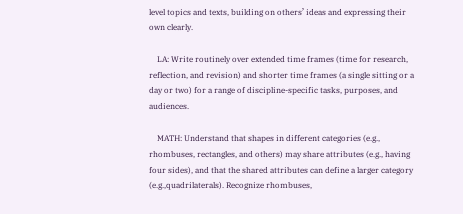level topics and texts, building on others’ ideas and expressing their own clearly.

    LA: Write routinely over extended time frames (time for research, reflection, and revision) and shorter time frames (a single sitting or a day or two) for a range of discipline-specific tasks, purposes, and audiences.

    MATH: Understand that shapes in different categories (e.g., rhombuses, rectangles, and others) may share attributes (e.g., having four sides), and that the shared attributes can define a larger category (e.g.,quadrilaterals). Recognize rhombuses,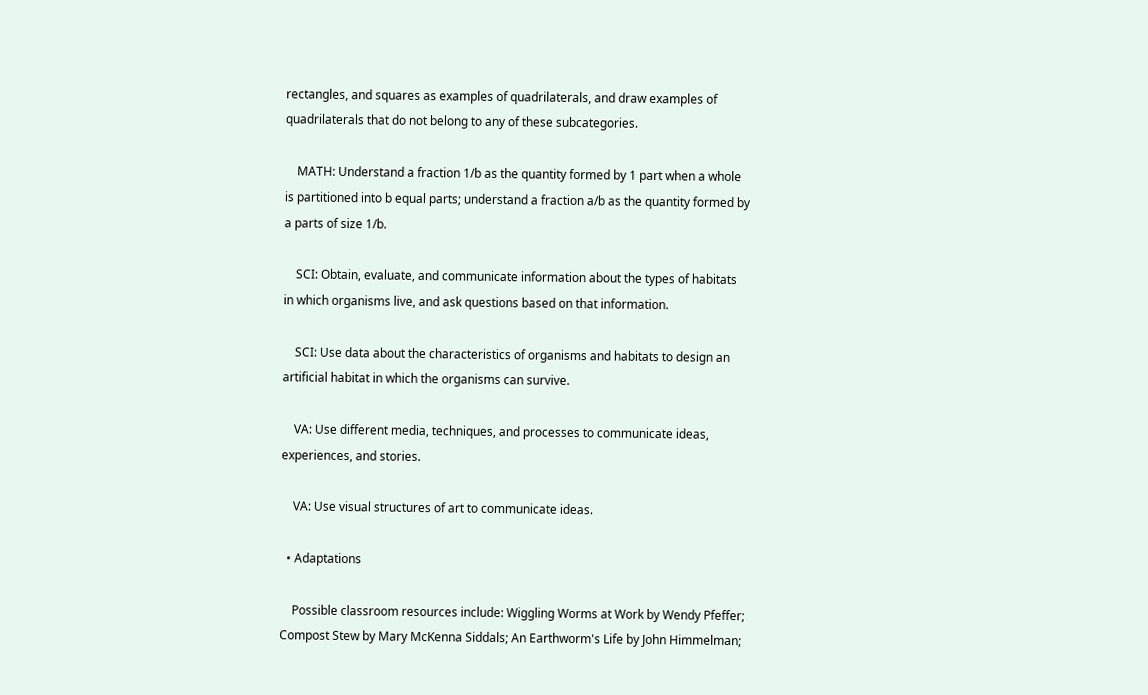rectangles, and squares as examples of quadrilaterals, and draw examples of quadrilaterals that do not belong to any of these subcategories.

    MATH: Understand a fraction 1/b as the quantity formed by 1 part when a whole is partitioned into b equal parts; understand a fraction a/b as the quantity formed by a parts of size 1/b.

    SCI: Obtain, evaluate, and communicate information about the types of habitats in which organisms live, and ask questions based on that information.

    SCI: Use data about the characteristics of organisms and habitats to design an artificial habitat in which the organisms can survive.

    VA: Use different media, techniques, and processes to communicate ideas, experiences, and stories.

    VA: Use visual structures of art to communicate ideas.

  • Adaptations

    Possible classroom resources include: Wiggling Worms at Work by Wendy Pfeffer; Compost Stew by Mary McKenna Siddals; An Earthworm's Life by John Himmelman;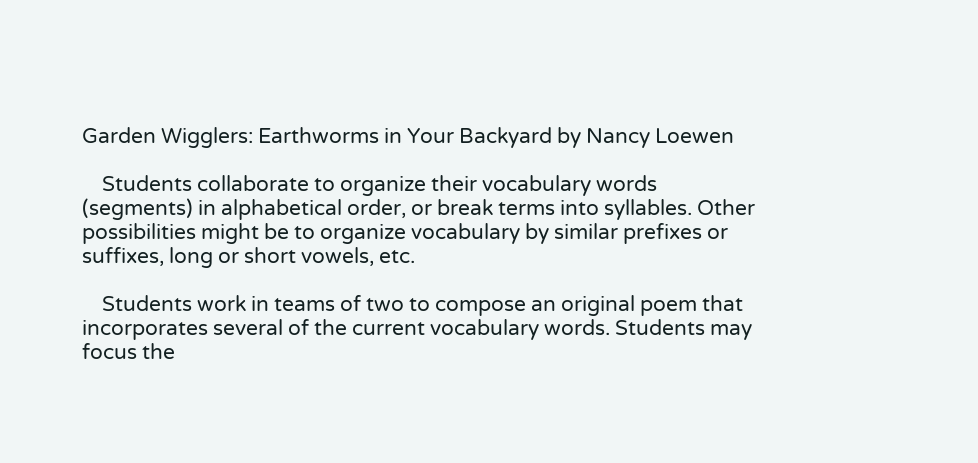Garden Wigglers: Earthworms in Your Backyard by Nancy Loewen

    Students collaborate to organize their vocabulary words (segments) in alphabetical order, or break terms into syllables. Other possibilities might be to organize vocabulary by similar prefixes or suffixes, long or short vowels, etc.

    Students work in teams of two to compose an original poem that incorporates several of the current vocabulary words. Students may focus the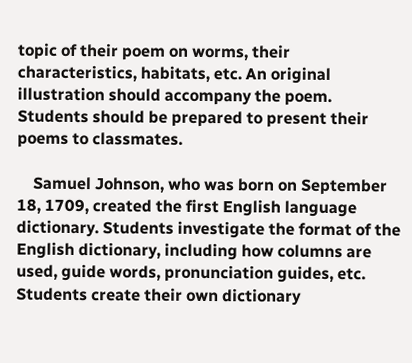topic of their poem on worms, their characteristics, habitats, etc. An original illustration should accompany the poem. Students should be prepared to present their poems to classmates.

    Samuel Johnson, who was born on September 18, 1709, created the first English language dictionary. Students investigate the format of the English dictionary, including how columns are used, guide words, pronunciation guides, etc. Students create their own dictionary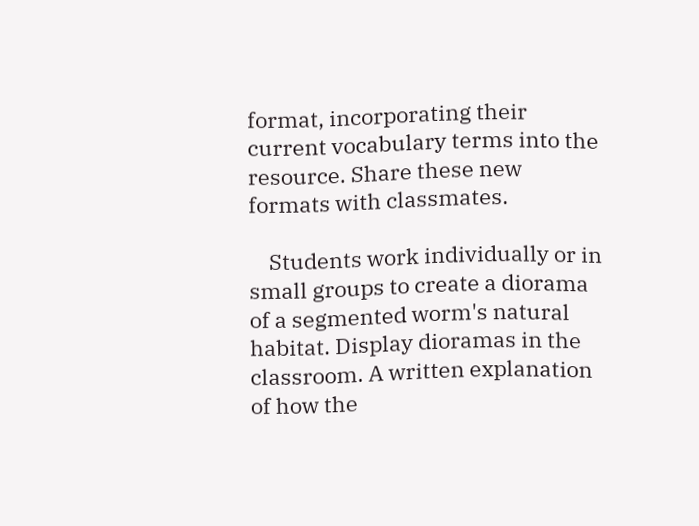format, incorporating their current vocabulary terms into the resource. Share these new formats with classmates.

    Students work individually or in small groups to create a diorama of a segmented worm's natural habitat. Display dioramas in the classroom. A written explanation of how the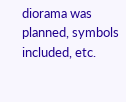diorama was planned, symbols included, etc.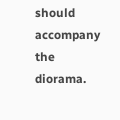should accompany the diorama.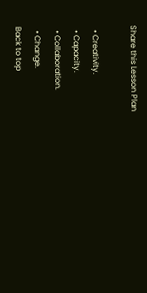Share this Lesson Plan

  • Creativity.
  • Capacity.
  • Collaboration.
  • Change.
Back to top